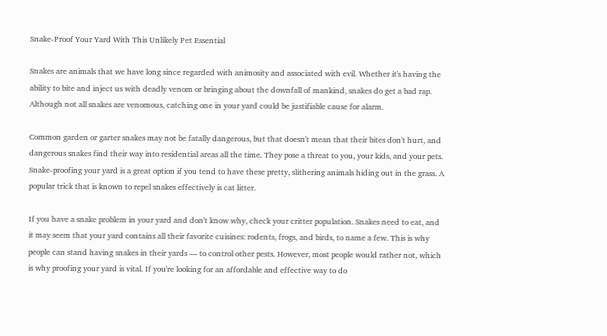Snake-Proof Your Yard With This Unlikely Pet Essential

Snakes are animals that we have long since regarded with animosity and associated with evil. Whether it's having the ability to bite and inject us with deadly venom or bringing about the downfall of mankind, snakes do get a bad rap. Although not all snakes are venomous, catching one in your yard could be justifiable cause for alarm.

Common garden or garter snakes may not be fatally dangerous, but that doesn't mean that their bites don't hurt, and dangerous snakes find their way into residential areas all the time. They pose a threat to you, your kids, and your pets. Snake-proofing your yard is a great option if you tend to have these pretty, slithering animals hiding out in the grass. A popular trick that is known to repel snakes effectively is cat litter.

If you have a snake problem in your yard and don't know why, check your critter population. Snakes need to eat, and it may seem that your yard contains all their favorite cuisines: rodents, frogs, and birds, to name a few. This is why people can stand having snakes in their yards — to control other pests. However, most people would rather not, which is why proofing your yard is vital. If you're looking for an affordable and effective way to do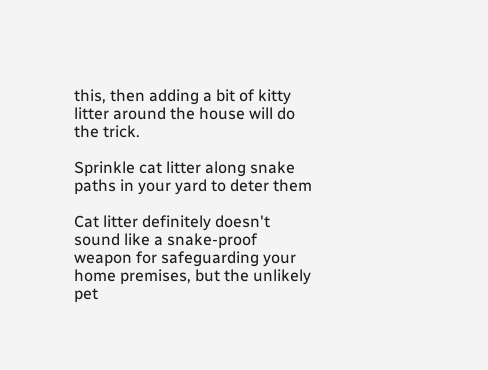this, then adding a bit of kitty litter around the house will do the trick.

Sprinkle cat litter along snake paths in your yard to deter them

Cat litter definitely doesn't sound like a snake-proof weapon for safeguarding your home premises, but the unlikely pet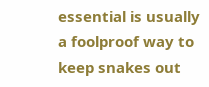essential is usually a foolproof way to keep snakes out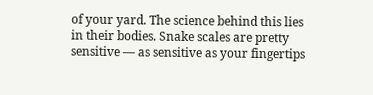of your yard. The science behind this lies in their bodies. Snake scales are pretty sensitive — as sensitive as your fingertips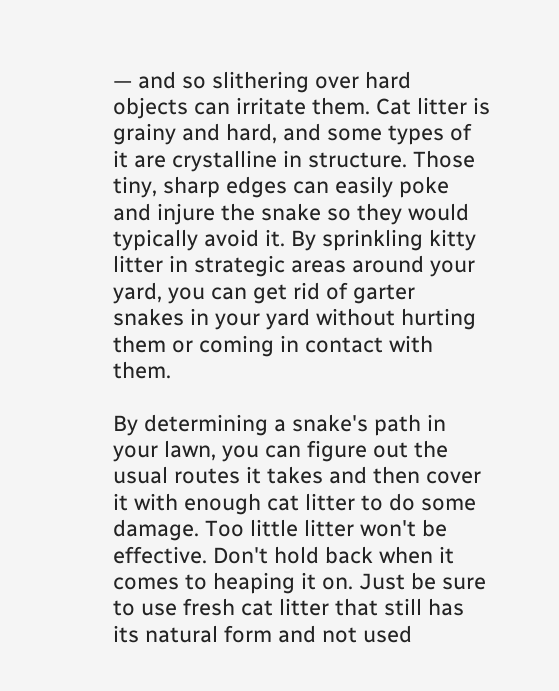— and so slithering over hard objects can irritate them. Cat litter is grainy and hard, and some types of it are crystalline in structure. Those tiny, sharp edges can easily poke and injure the snake so they would typically avoid it. By sprinkling kitty litter in strategic areas around your yard, you can get rid of garter snakes in your yard without hurting them or coming in contact with them.

By determining a snake's path in your lawn, you can figure out the usual routes it takes and then cover it with enough cat litter to do some damage. Too little litter won't be effective. Don't hold back when it comes to heaping it on. Just be sure to use fresh cat litter that still has its natural form and not used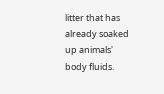litter that has already soaked up animals' body fluids.